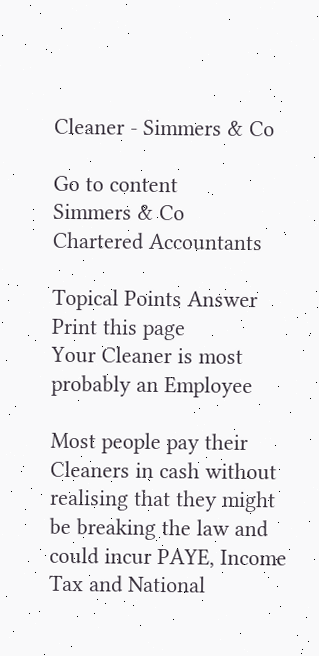Cleaner - Simmers & Co

Go to content
Simmers & Co
Chartered Accountants

Topical Points Answer                                                                                            Print this page
Your Cleaner is most probably an Employee

Most people pay their Cleaners in cash without realising that they might be breaking the law and could incur PAYE, Income Tax and National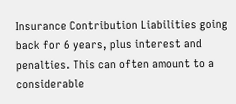Insurance Contribution Liabilities going back for 6 years, plus interest and penalties. This can often amount to a considerable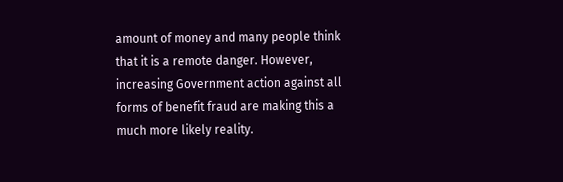amount of money and many people think that it is a remote danger. However, increasing Government action against all forms of benefit fraud are making this a much more likely reality.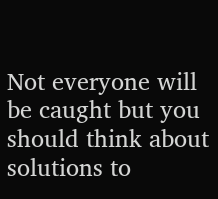Not everyone will be caught but you should think about solutions to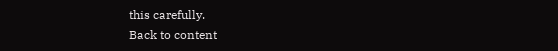this carefully.
Back to content